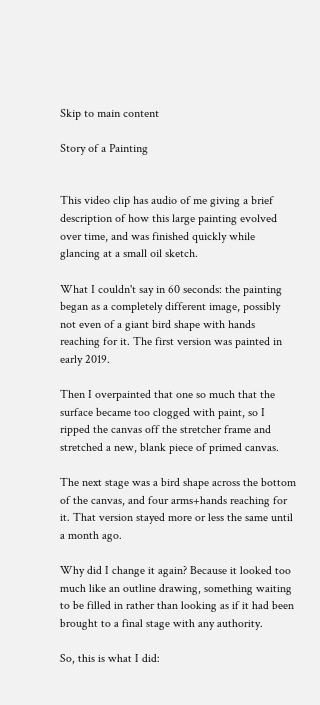Skip to main content

Story of a Painting


This video clip has audio of me giving a brief description of how this large painting evolved over time, and was finished quickly while glancing at a small oil sketch.

What I couldn't say in 60 seconds: the painting began as a completely different image, possibly not even of a giant bird shape with hands reaching for it. The first version was painted in early 2019.

Then I overpainted that one so much that the surface became too clogged with paint, so I ripped the canvas off the stretcher frame and stretched a new, blank piece of primed canvas.

The next stage was a bird shape across the bottom of the canvas, and four arms+hands reaching for it. That version stayed more or less the same until a month ago.

Why did I change it again? Because it looked too much like an outline drawing, something waiting to be filled in rather than looking as if it had been brought to a final stage with any authority.

So, this is what I did: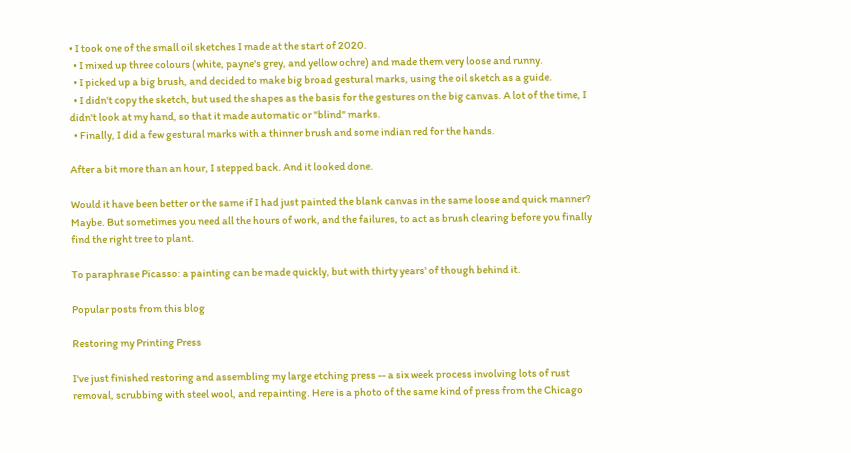• I took one of the small oil sketches I made at the start of 2020.
  • I mixed up three colours (white, payne's grey, and yellow ochre) and made them very loose and runny.
  • I picked up a big brush, and decided to make big broad gestural marks, using the oil sketch as a guide.
  • I didn't copy the sketch, but used the shapes as the basis for the gestures on the big canvas. A lot of the time, I didn't look at my hand, so that it made automatic or "blind" marks.
  • Finally, I did a few gestural marks with a thinner brush and some indian red for the hands.

After a bit more than an hour, I stepped back. And it looked done.

Would it have been better or the same if I had just painted the blank canvas in the same loose and quick manner? Maybe. But sometimes you need all the hours of work, and the failures, to act as brush clearing before you finally find the right tree to plant.

To paraphrase Picasso: a painting can be made quickly, but with thirty years' of though behind it.

Popular posts from this blog

Restoring my Printing Press

I've just finished restoring and assembling my large etching press -- a six week process involving lots of rust removal, scrubbing with steel wool, and repainting. Here is a photo of the same kind of press from the Chicago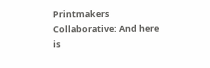Printmakers Collaborative: And here is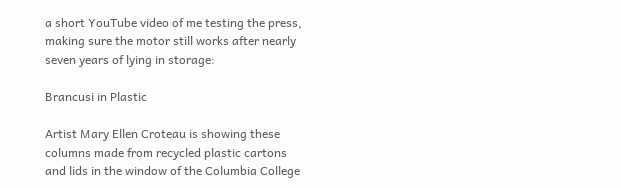a short YouTube video of me testing the press, making sure the motor still works after nearly seven years of lying in storage:

Brancusi in Plastic

Artist Mary Ellen Croteau is showing these columns made from recycled plastic cartons and lids in the window of the Columbia College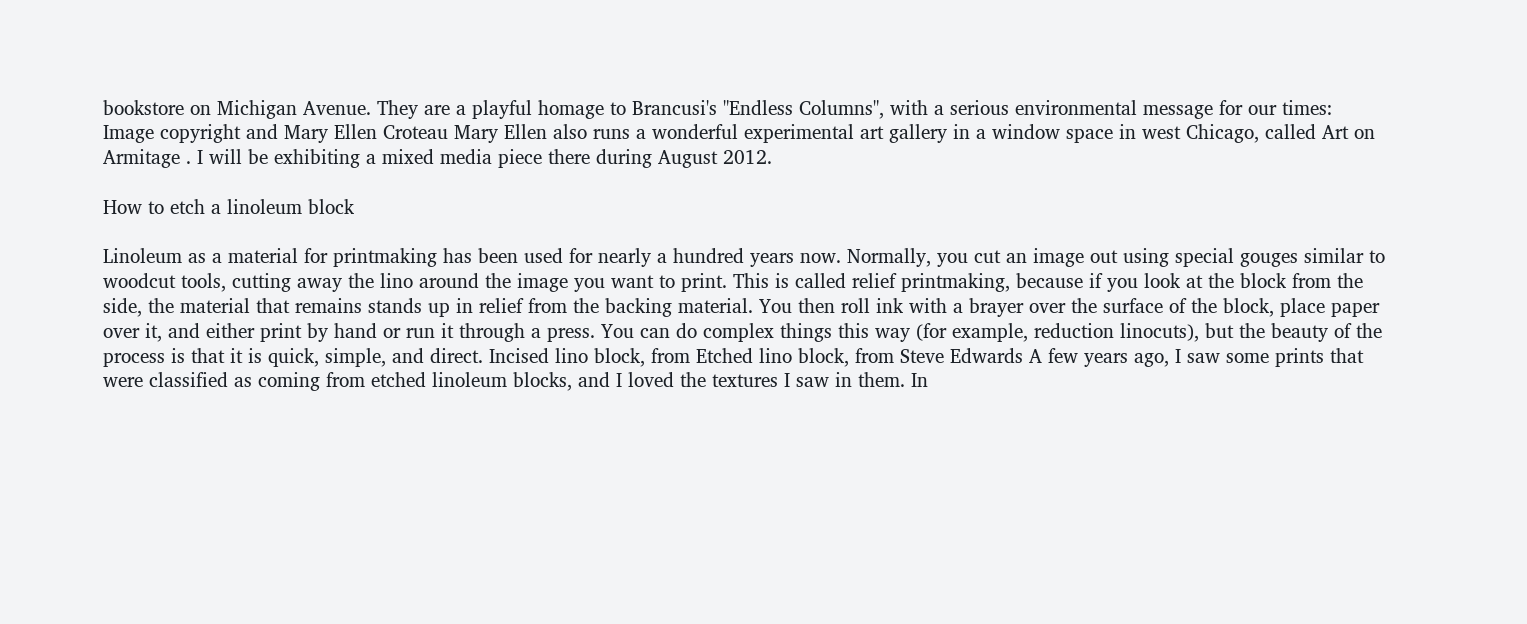bookstore on Michigan Avenue. They are a playful homage to Brancusi's "Endless Columns", with a serious environmental message for our times: Image copyright and Mary Ellen Croteau Mary Ellen also runs a wonderful experimental art gallery in a window space in west Chicago, called Art on Armitage . I will be exhibiting a mixed media piece there during August 2012.

How to etch a linoleum block

Linoleum as a material for printmaking has been used for nearly a hundred years now. Normally, you cut an image out using special gouges similar to woodcut tools, cutting away the lino around the image you want to print. This is called relief printmaking, because if you look at the block from the side, the material that remains stands up in relief from the backing material. You then roll ink with a brayer over the surface of the block, place paper over it, and either print by hand or run it through a press. You can do complex things this way (for example, reduction linocuts), but the beauty of the process is that it is quick, simple, and direct. Incised lino block, from Etched lino block, from Steve Edwards A few years ago, I saw some prints that were classified as coming from etched linoleum blocks, and I loved the textures I saw in them. In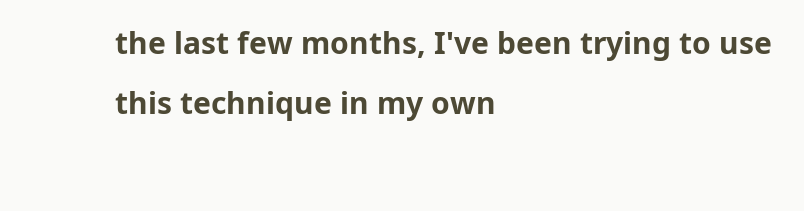the last few months, I've been trying to use this technique in my own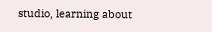studio, learning about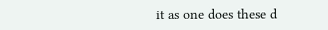it as one does these d